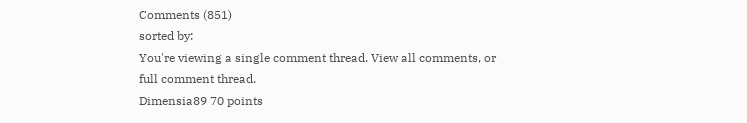Comments (851)
sorted by:
You're viewing a single comment thread. View all comments, or full comment thread.
Dimensia89 70 points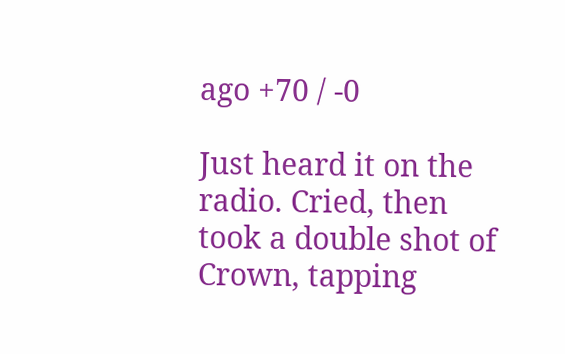ago +70 / -0

Just heard it on the radio. Cried, then took a double shot of Crown, tapping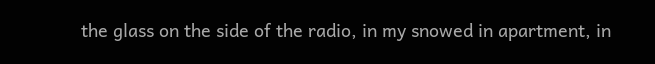the glass on the side of the radio, in my snowed in apartment, in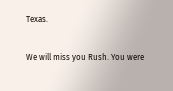Texas.

We will miss you Rush. You were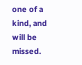one of a kind, and will be missed.